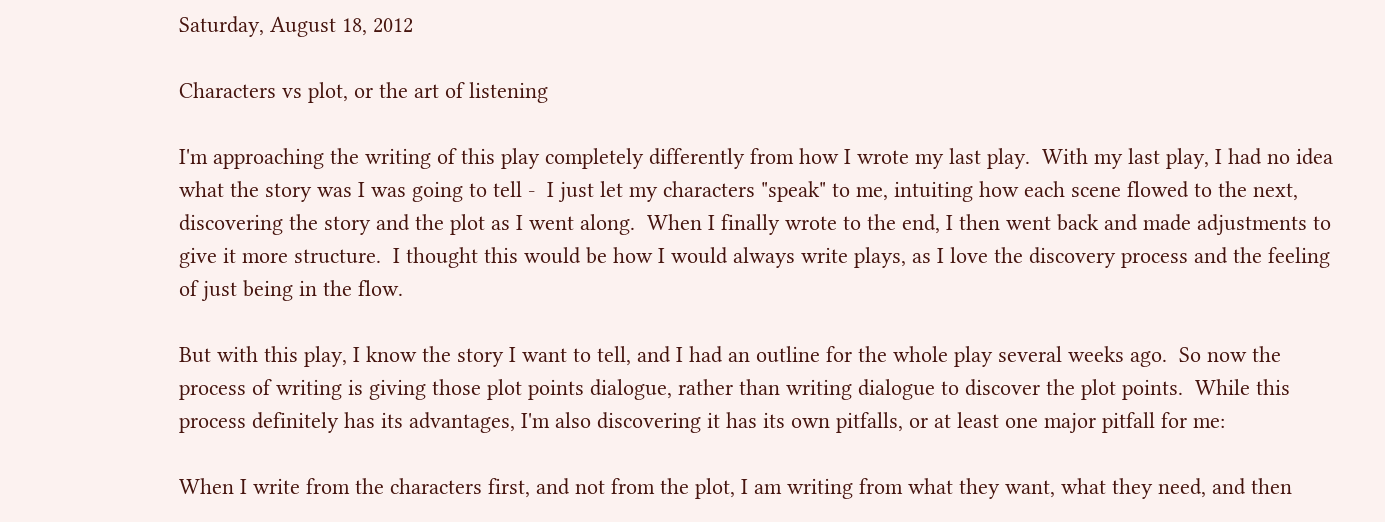Saturday, August 18, 2012

Characters vs plot, or the art of listening

I'm approaching the writing of this play completely differently from how I wrote my last play.  With my last play, I had no idea what the story was I was going to tell -  I just let my characters "speak" to me, intuiting how each scene flowed to the next, discovering the story and the plot as I went along.  When I finally wrote to the end, I then went back and made adjustments to give it more structure.  I thought this would be how I would always write plays, as I love the discovery process and the feeling of just being in the flow.

But with this play, I know the story I want to tell, and I had an outline for the whole play several weeks ago.  So now the process of writing is giving those plot points dialogue, rather than writing dialogue to discover the plot points.  While this process definitely has its advantages, I'm also discovering it has its own pitfalls, or at least one major pitfall for me:

When I write from the characters first, and not from the plot, I am writing from what they want, what they need, and then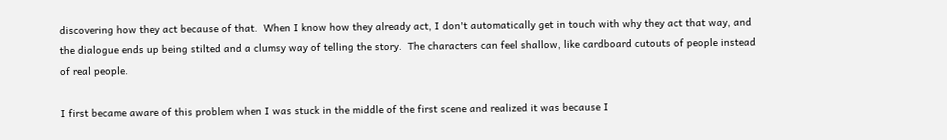discovering how they act because of that.  When I know how they already act, I don't automatically get in touch with why they act that way, and the dialogue ends up being stilted and a clumsy way of telling the story.  The characters can feel shallow, like cardboard cutouts of people instead of real people.

I first became aware of this problem when I was stuck in the middle of the first scene and realized it was because I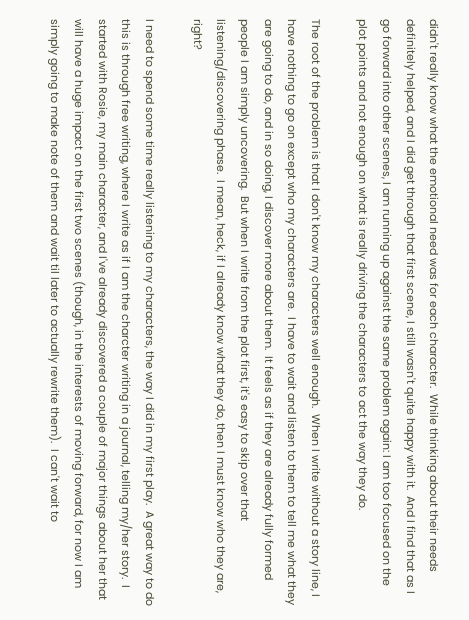didn't really know what the emotional need was for each character.  While thinking about their needs definitely helped, and I did get through that first scene, I still wasn't quite happy with it.  And I find that as I go forward into other scenes, I am running up against the same problem again: I am too focused on the plot points and not enough on what is really driving the characters to act the way they do.

The root of the problem is that I don't know my characters well enough.  When I write without a story line, I have nothing to go on except who my characters are.  I have to wait and listen to them to tell me what they are going to do, and in so doing, I discover more about them.  It feels as if they are already fully formed people I am simply uncovering.  But when I write from the plot first, it's easy to skip over that listening/discovering phase.  I mean, heck, if I already know what they do, then I must know who they are, right?

I need to spend some time really listening to my characters, the way I did in my first play.  A great way to do this is through free writing, where I write as if I am the charcter writing in a journal, telling my/her story.  I started with Rosie, my main character, and I've already discovered a couple of major things about her that will have a huge impact on the first two scenes (though, in the interests of moving forward, for now I am simply going to make note of them and wait til later to actually rewrite them).  I can't wait to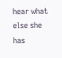hear what else she has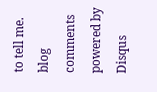to tell me.
blog comments powered by Disqus